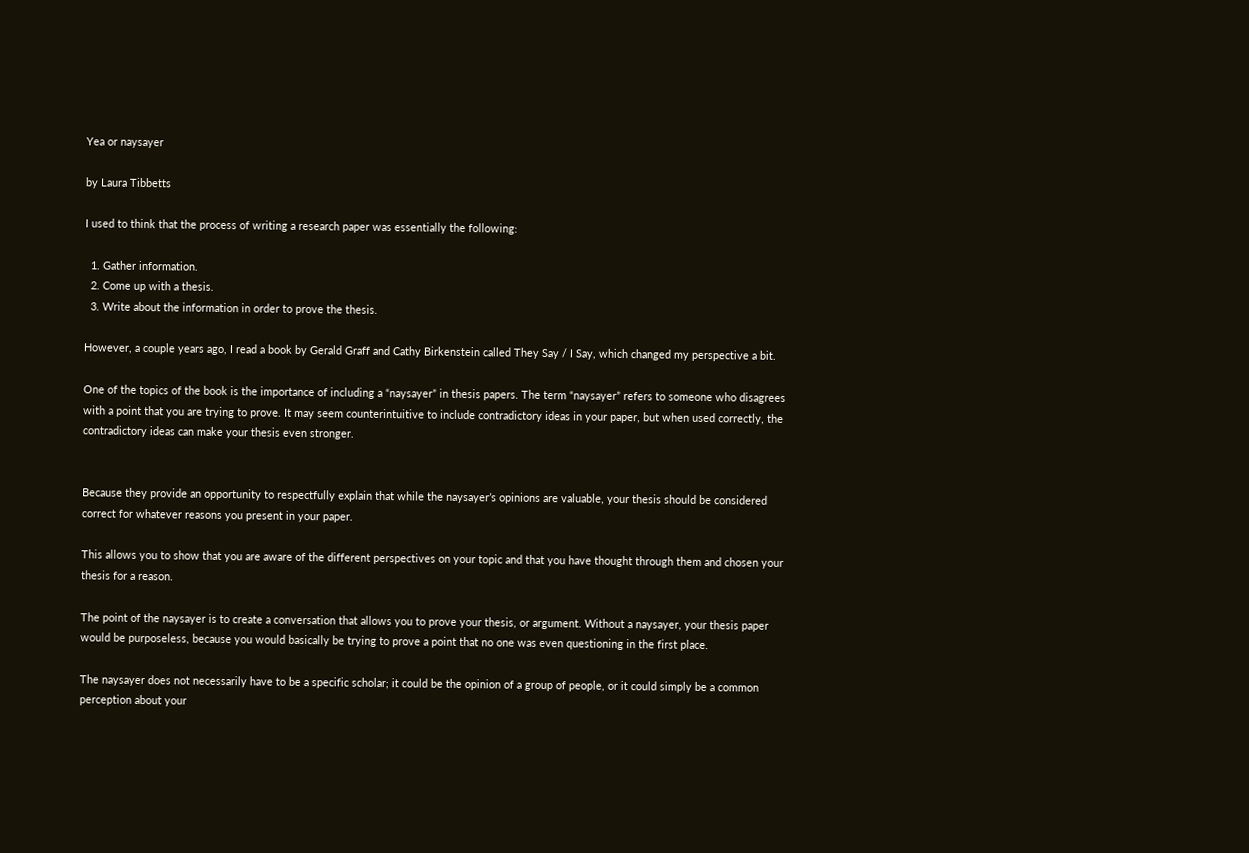Yea or naysayer

by Laura Tibbetts

I used to think that the process of writing a research paper was essentially the following:

  1. Gather information.
  2. Come up with a thesis.
  3. Write about the information in order to prove the thesis.

However, a couple years ago, I read a book by Gerald Graff and Cathy Birkenstein called They Say / I Say, which changed my perspective a bit.

One of the topics of the book is the importance of including a “naysayer” in thesis papers. The term “naysayer” refers to someone who disagrees with a point that you are trying to prove. It may seem counterintuitive to include contradictory ideas in your paper, but when used correctly, the contradictory ideas can make your thesis even stronger.


Because they provide an opportunity to respectfully explain that while the naysayer’s opinions are valuable, your thesis should be considered correct for whatever reasons you present in your paper.

This allows you to show that you are aware of the different perspectives on your topic and that you have thought through them and chosen your thesis for a reason.

The point of the naysayer is to create a conversation that allows you to prove your thesis, or argument. Without a naysayer, your thesis paper would be purposeless, because you would basically be trying to prove a point that no one was even questioning in the first place.

The naysayer does not necessarily have to be a specific scholar; it could be the opinion of a group of people, or it could simply be a common perception about your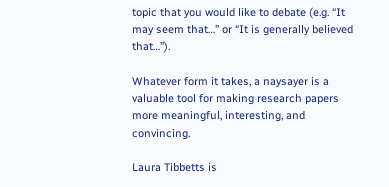topic that you would like to debate (e.g. “It may seem that…” or “It is generally believed that…”).

Whatever form it takes, a naysayer is a valuable tool for making research papers more meaningful, interesting, and convincing.

Laura Tibbetts is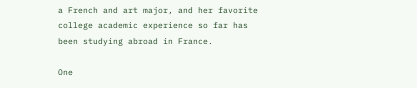a French and art major, and her favorite college academic experience so far has been studying abroad in France.

One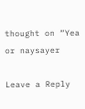thought on “Yea or naysayer

Leave a Reply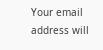Your email address will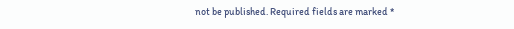not be published. Required fields are marked *